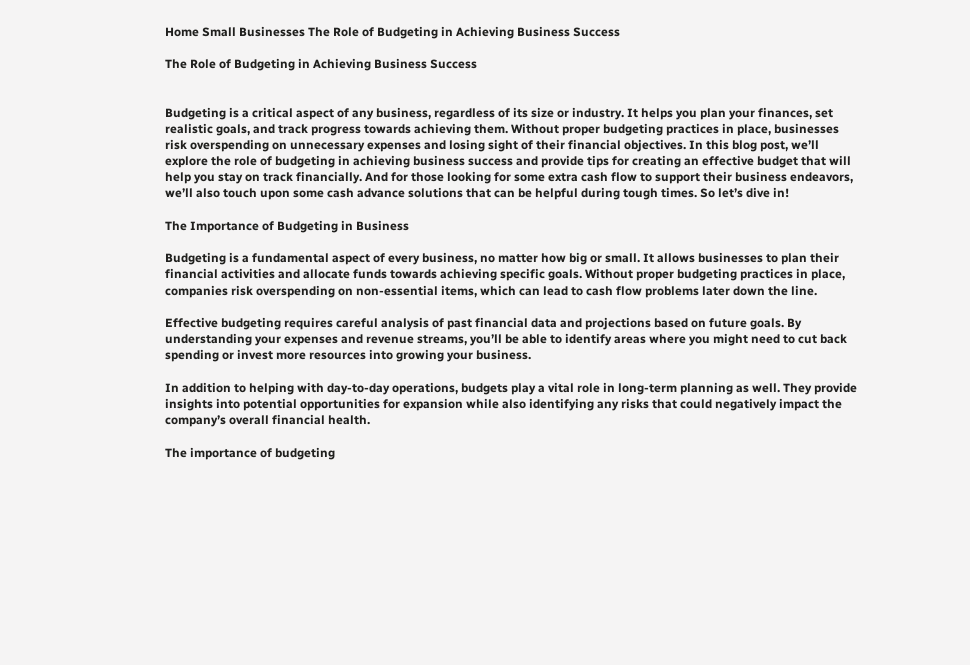Home Small Businesses The Role of Budgeting in Achieving Business Success

The Role of Budgeting in Achieving Business Success


Budgeting is a critical aspect of any business, regardless of its size or industry. It helps you plan your finances, set realistic goals, and track progress towards achieving them. Without proper budgeting practices in place, businesses risk overspending on unnecessary expenses and losing sight of their financial objectives. In this blog post, we’ll explore the role of budgeting in achieving business success and provide tips for creating an effective budget that will help you stay on track financially. And for those looking for some extra cash flow to support their business endeavors, we’ll also touch upon some cash advance solutions that can be helpful during tough times. So let’s dive in!

The Importance of Budgeting in Business

Budgeting is a fundamental aspect of every business, no matter how big or small. It allows businesses to plan their financial activities and allocate funds towards achieving specific goals. Without proper budgeting practices in place, companies risk overspending on non-essential items, which can lead to cash flow problems later down the line.

Effective budgeting requires careful analysis of past financial data and projections based on future goals. By understanding your expenses and revenue streams, you’ll be able to identify areas where you might need to cut back spending or invest more resources into growing your business.

In addition to helping with day-to-day operations, budgets play a vital role in long-term planning as well. They provide insights into potential opportunities for expansion while also identifying any risks that could negatively impact the company’s overall financial health.

The importance of budgeting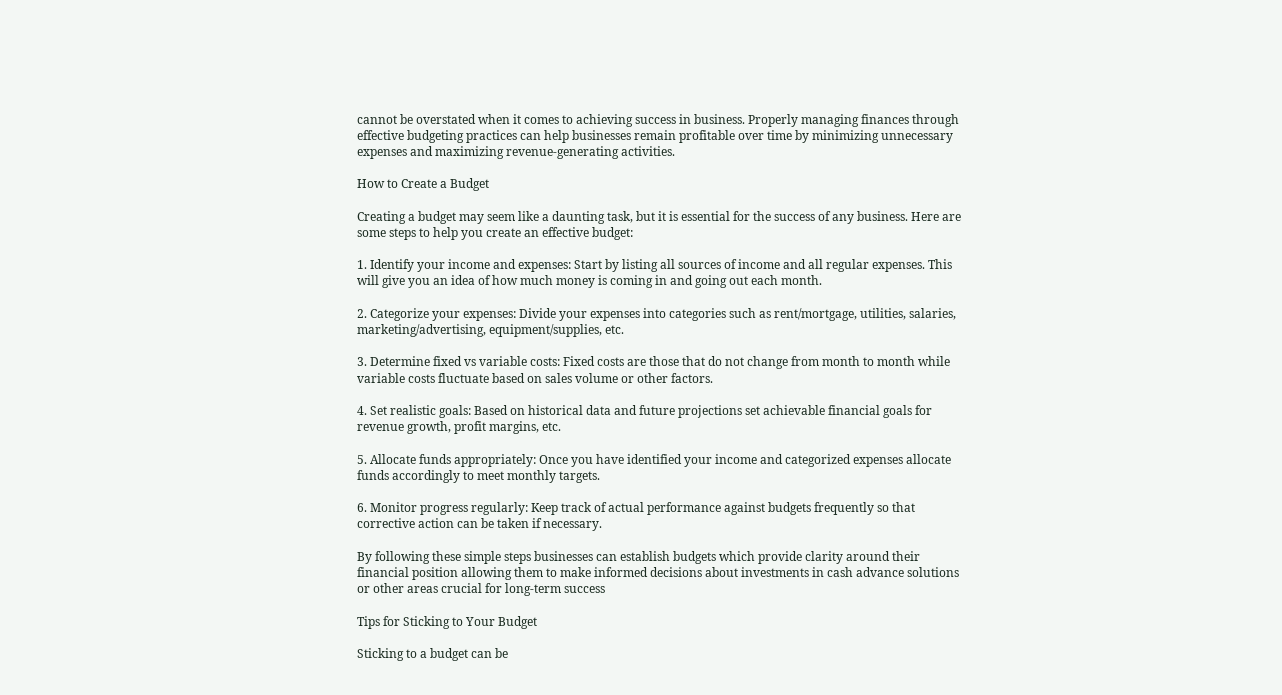cannot be overstated when it comes to achieving success in business. Properly managing finances through effective budgeting practices can help businesses remain profitable over time by minimizing unnecessary expenses and maximizing revenue-generating activities.

How to Create a Budget

Creating a budget may seem like a daunting task, but it is essential for the success of any business. Here are some steps to help you create an effective budget:

1. Identify your income and expenses: Start by listing all sources of income and all regular expenses. This will give you an idea of how much money is coming in and going out each month.

2. Categorize your expenses: Divide your expenses into categories such as rent/mortgage, utilities, salaries, marketing/advertising, equipment/supplies, etc.

3. Determine fixed vs variable costs: Fixed costs are those that do not change from month to month while variable costs fluctuate based on sales volume or other factors.

4. Set realistic goals: Based on historical data and future projections set achievable financial goals for revenue growth, profit margins, etc.

5. Allocate funds appropriately: Once you have identified your income and categorized expenses allocate funds accordingly to meet monthly targets.

6. Monitor progress regularly: Keep track of actual performance against budgets frequently so that corrective action can be taken if necessary.

By following these simple steps businesses can establish budgets which provide clarity around their financial position allowing them to make informed decisions about investments in cash advance solutions or other areas crucial for long-term success

Tips for Sticking to Your Budget

Sticking to a budget can be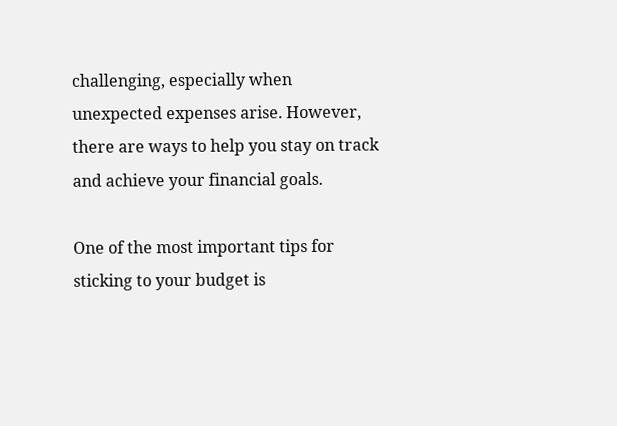challenging, especially when unexpected expenses arise. However, there are ways to help you stay on track and achieve your financial goals.

One of the most important tips for sticking to your budget is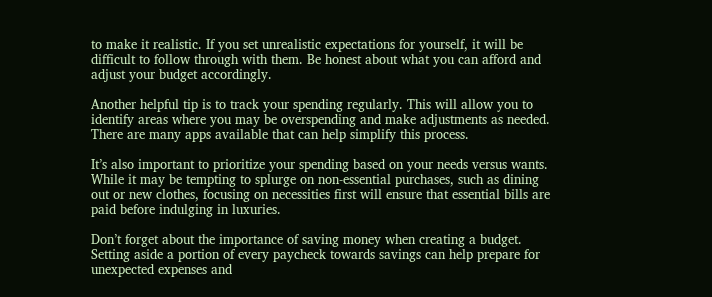to make it realistic. If you set unrealistic expectations for yourself, it will be difficult to follow through with them. Be honest about what you can afford and adjust your budget accordingly.

Another helpful tip is to track your spending regularly. This will allow you to identify areas where you may be overspending and make adjustments as needed. There are many apps available that can help simplify this process.

It’s also important to prioritize your spending based on your needs versus wants. While it may be tempting to splurge on non-essential purchases, such as dining out or new clothes, focusing on necessities first will ensure that essential bills are paid before indulging in luxuries.

Don’t forget about the importance of saving money when creating a budget. Setting aside a portion of every paycheck towards savings can help prepare for unexpected expenses and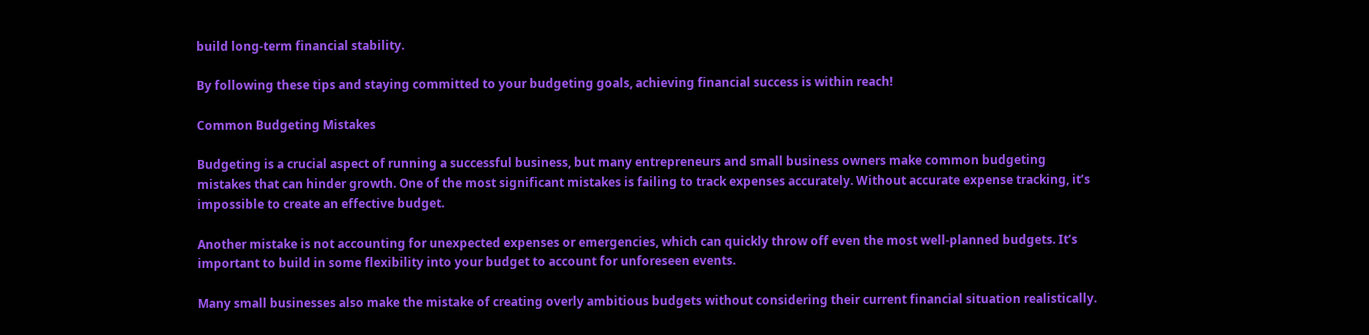build long-term financial stability.

By following these tips and staying committed to your budgeting goals, achieving financial success is within reach!

Common Budgeting Mistakes

Budgeting is a crucial aspect of running a successful business, but many entrepreneurs and small business owners make common budgeting mistakes that can hinder growth. One of the most significant mistakes is failing to track expenses accurately. Without accurate expense tracking, it’s impossible to create an effective budget.

Another mistake is not accounting for unexpected expenses or emergencies, which can quickly throw off even the most well-planned budgets. It’s important to build in some flexibility into your budget to account for unforeseen events.

Many small businesses also make the mistake of creating overly ambitious budgets without considering their current financial situation realistically.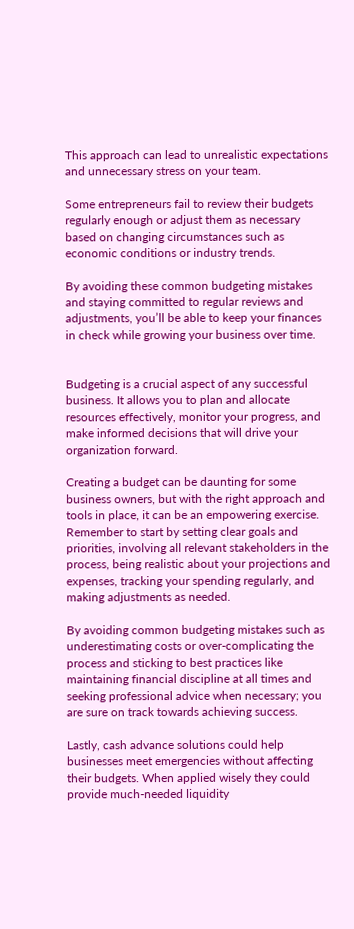This approach can lead to unrealistic expectations and unnecessary stress on your team.

Some entrepreneurs fail to review their budgets regularly enough or adjust them as necessary based on changing circumstances such as economic conditions or industry trends.

By avoiding these common budgeting mistakes and staying committed to regular reviews and adjustments, you’ll be able to keep your finances in check while growing your business over time.


Budgeting is a crucial aspect of any successful business. It allows you to plan and allocate resources effectively, monitor your progress, and make informed decisions that will drive your organization forward.

Creating a budget can be daunting for some business owners, but with the right approach and tools in place, it can be an empowering exercise. Remember to start by setting clear goals and priorities, involving all relevant stakeholders in the process, being realistic about your projections and expenses, tracking your spending regularly, and making adjustments as needed.

By avoiding common budgeting mistakes such as underestimating costs or over-complicating the process and sticking to best practices like maintaining financial discipline at all times and seeking professional advice when necessary; you are sure on track towards achieving success.

Lastly, cash advance solutions could help businesses meet emergencies without affecting their budgets. When applied wisely they could provide much-needed liquidity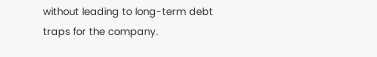without leading to long-term debt traps for the company.